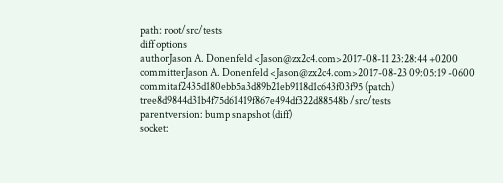path: root/src/tests
diff options
authorJason A. Donenfeld <Jason@zx2c4.com>2017-08-11 23:28:44 +0200
committerJason A. Donenfeld <Jason@zx2c4.com>2017-08-23 09:05:19 -0600
commitaf2435d180ebb5a3d89b21eb9118d1c643f03f95 (patch)
tree8d9844d31b4f75d61419f867e494df322d88548b /src/tests
parentversion: bump snapshot (diff)
socket: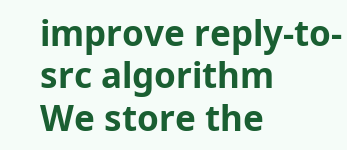improve reply-to-src algorithm
We store the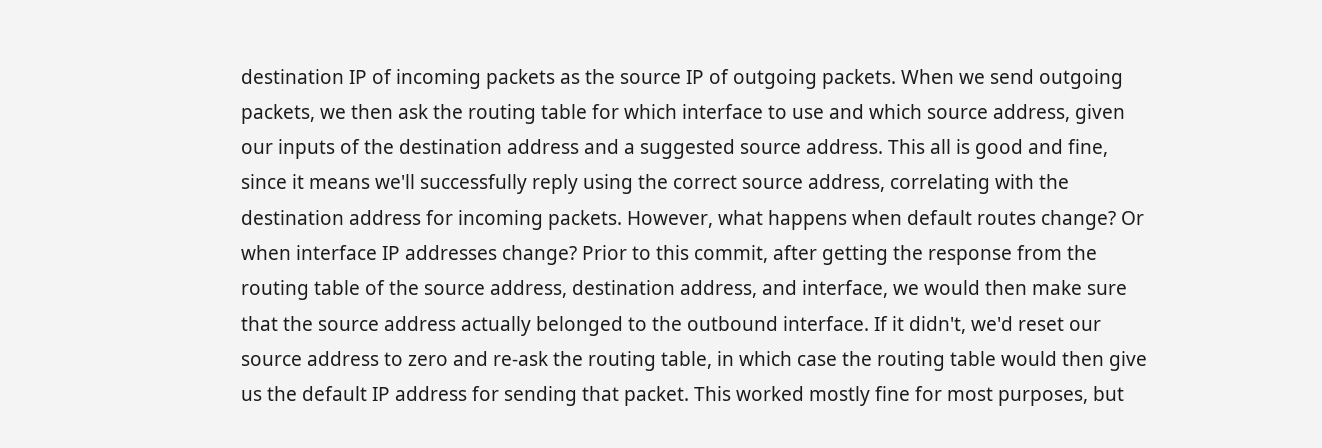destination IP of incoming packets as the source IP of outgoing packets. When we send outgoing packets, we then ask the routing table for which interface to use and which source address, given our inputs of the destination address and a suggested source address. This all is good and fine, since it means we'll successfully reply using the correct source address, correlating with the destination address for incoming packets. However, what happens when default routes change? Or when interface IP addresses change? Prior to this commit, after getting the response from the routing table of the source address, destination address, and interface, we would then make sure that the source address actually belonged to the outbound interface. If it didn't, we'd reset our source address to zero and re-ask the routing table, in which case the routing table would then give us the default IP address for sending that packet. This worked mostly fine for most purposes, but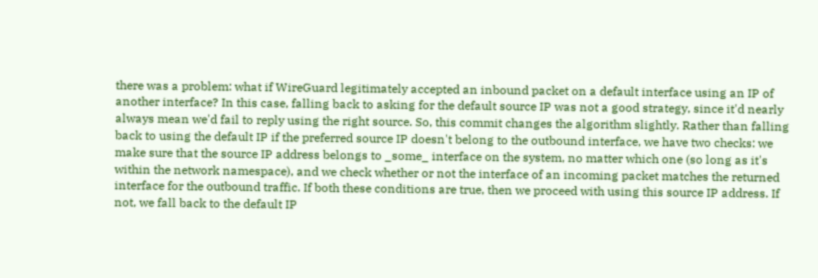there was a problem: what if WireGuard legitimately accepted an inbound packet on a default interface using an IP of another interface? In this case, falling back to asking for the default source IP was not a good strategy, since it'd nearly always mean we'd fail to reply using the right source. So, this commit changes the algorithm slightly. Rather than falling back to using the default IP if the preferred source IP doesn't belong to the outbound interface, we have two checks: we make sure that the source IP address belongs to _some_ interface on the system, no matter which one (so long as it's within the network namespace), and we check whether or not the interface of an incoming packet matches the returned interface for the outbound traffic. If both these conditions are true, then we proceed with using this source IP address. If not, we fall back to the default IP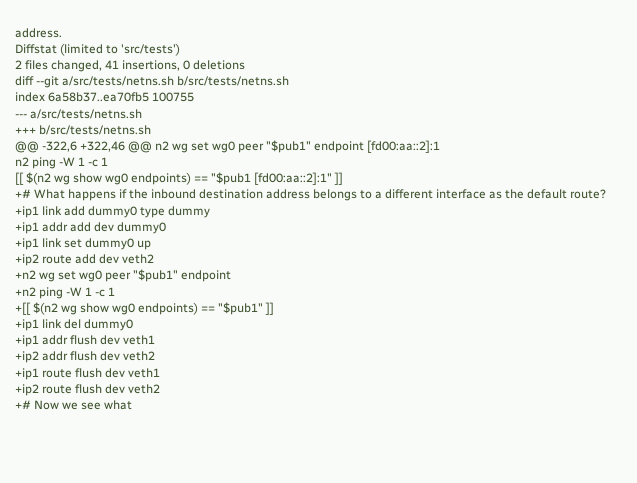address.
Diffstat (limited to 'src/tests')
2 files changed, 41 insertions, 0 deletions
diff --git a/src/tests/netns.sh b/src/tests/netns.sh
index 6a58b37..ea70fb5 100755
--- a/src/tests/netns.sh
+++ b/src/tests/netns.sh
@@ -322,6 +322,46 @@ n2 wg set wg0 peer "$pub1" endpoint [fd00:aa::2]:1
n2 ping -W 1 -c 1
[[ $(n2 wg show wg0 endpoints) == "$pub1 [fd00:aa::2]:1" ]]
+# What happens if the inbound destination address belongs to a different interface as the default route?
+ip1 link add dummy0 type dummy
+ip1 addr add dev dummy0
+ip1 link set dummy0 up
+ip2 route add dev veth2
+n2 wg set wg0 peer "$pub1" endpoint
+n2 ping -W 1 -c 1
+[[ $(n2 wg show wg0 endpoints) == "$pub1" ]]
+ip1 link del dummy0
+ip1 addr flush dev veth1
+ip2 addr flush dev veth2
+ip1 route flush dev veth1
+ip2 route flush dev veth2
+# Now we see what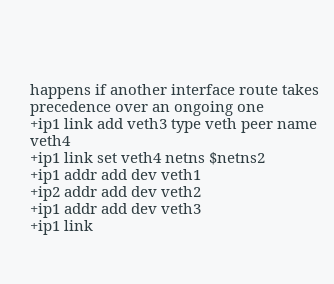happens if another interface route takes precedence over an ongoing one
+ip1 link add veth3 type veth peer name veth4
+ip1 link set veth4 netns $netns2
+ip1 addr add dev veth1
+ip2 addr add dev veth2
+ip1 addr add dev veth3
+ip1 link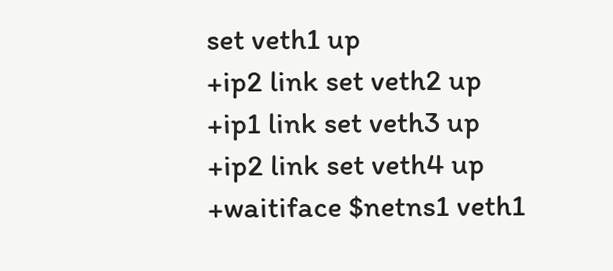set veth1 up
+ip2 link set veth2 up
+ip1 link set veth3 up
+ip2 link set veth4 up
+waitiface $netns1 veth1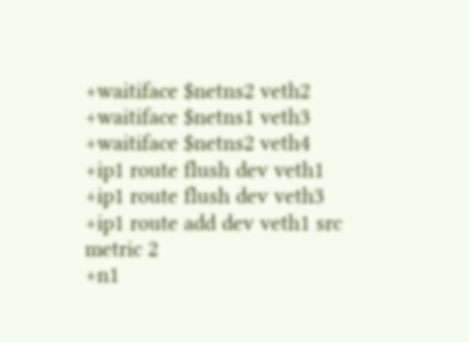+waitiface $netns2 veth2
+waitiface $netns1 veth3
+waitiface $netns2 veth4
+ip1 route flush dev veth1
+ip1 route flush dev veth3
+ip1 route add dev veth1 src metric 2
+n1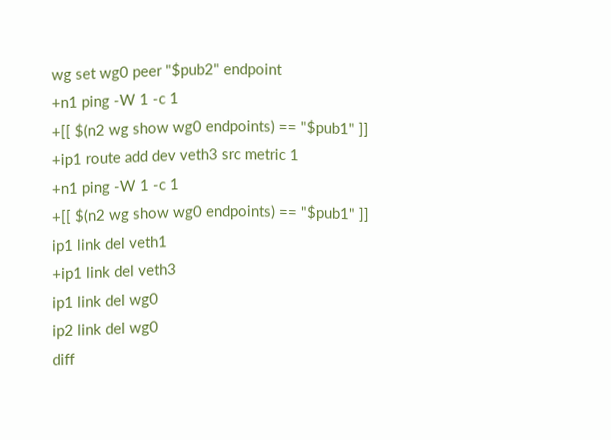wg set wg0 peer "$pub2" endpoint
+n1 ping -W 1 -c 1
+[[ $(n2 wg show wg0 endpoints) == "$pub1" ]]
+ip1 route add dev veth3 src metric 1
+n1 ping -W 1 -c 1
+[[ $(n2 wg show wg0 endpoints) == "$pub1" ]]
ip1 link del veth1
+ip1 link del veth3
ip1 link del wg0
ip2 link del wg0
diff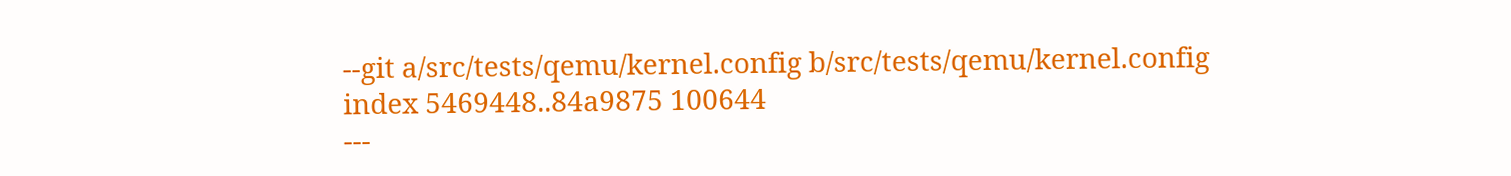--git a/src/tests/qemu/kernel.config b/src/tests/qemu/kernel.config
index 5469448..84a9875 100644
---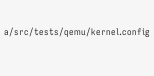a/src/tests/qemu/kernel.config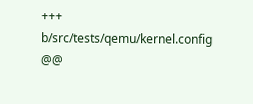+++ b/src/tests/qemu/kernel.config
@@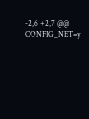-2,6 +2,7 @@ CONFIG_NET=y